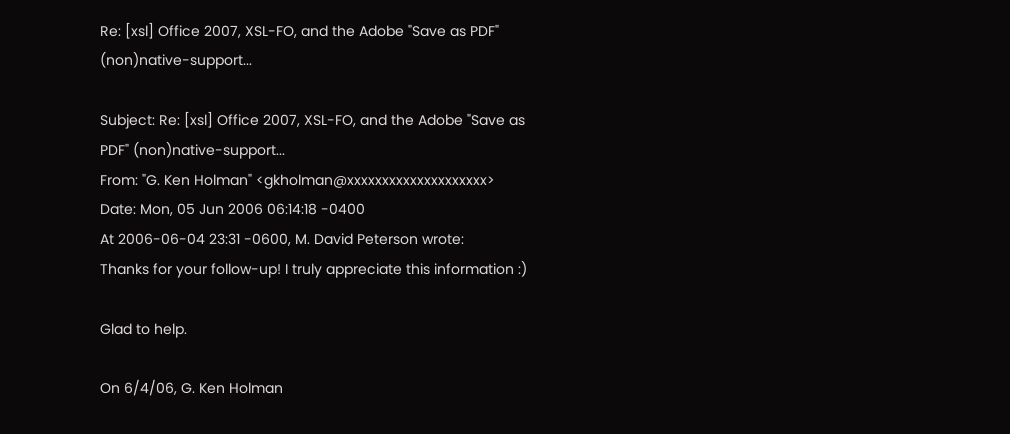Re: [xsl] Office 2007, XSL-FO, and the Adobe "Save as PDF" (non)native-support...

Subject: Re: [xsl] Office 2007, XSL-FO, and the Adobe "Save as PDF" (non)native-support...
From: "G. Ken Holman" <gkholman@xxxxxxxxxxxxxxxxxxxx>
Date: Mon, 05 Jun 2006 06:14:18 -0400
At 2006-06-04 23:31 -0600, M. David Peterson wrote:
Thanks for your follow-up! I truly appreciate this information :)

Glad to help.

On 6/4/06, G. Ken Holman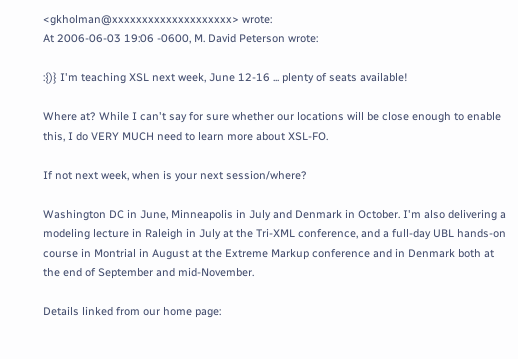<gkholman@xxxxxxxxxxxxxxxxxxxx> wrote:
At 2006-06-03 19:06 -0600, M. David Peterson wrote:

:{)} I'm teaching XSL next week, June 12-16 ... plenty of seats available!

Where at? While I can't say for sure whether our locations will be close enough to enable this, I do VERY MUCH need to learn more about XSL-FO.

If not next week, when is your next session/where?

Washington DC in June, Minneapolis in July and Denmark in October. I'm also delivering a modeling lecture in Raleigh in July at the Tri-XML conference, and a full-day UBL hands-on course in Montrial in August at the Extreme Markup conference and in Denmark both at the end of September and mid-November.

Details linked from our home page: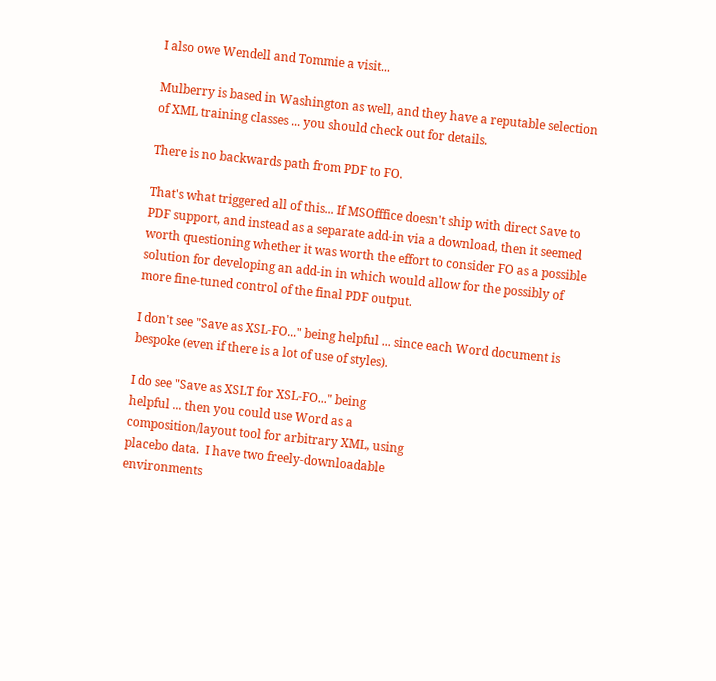I also owe Wendell and Tommie a visit...

Mulberry is based in Washington as well, and they have a reputable selection of XML training classes ... you should check out for details.

There is no backwards path from PDF to FO.

That's what triggered all of this... If MSOfffice doesn't ship with direct Save to PDF support, and instead as a separate add-in via a download, then it seemed worth questioning whether it was worth the effort to consider FO as a possible solution for developing an add-in in which would allow for the possibly of more fine-tuned control of the final PDF output.

I don't see "Save as XSL-FO..." being helpful ... since each Word document is bespoke (even if there is a lot of use of styles).

I do see "Save as XSLT for XSL-FO..." being
helpful ... then you could use Word as a
composition/layout tool for arbitrary XML, using
placebo data.  I have two freely-downloadable
environments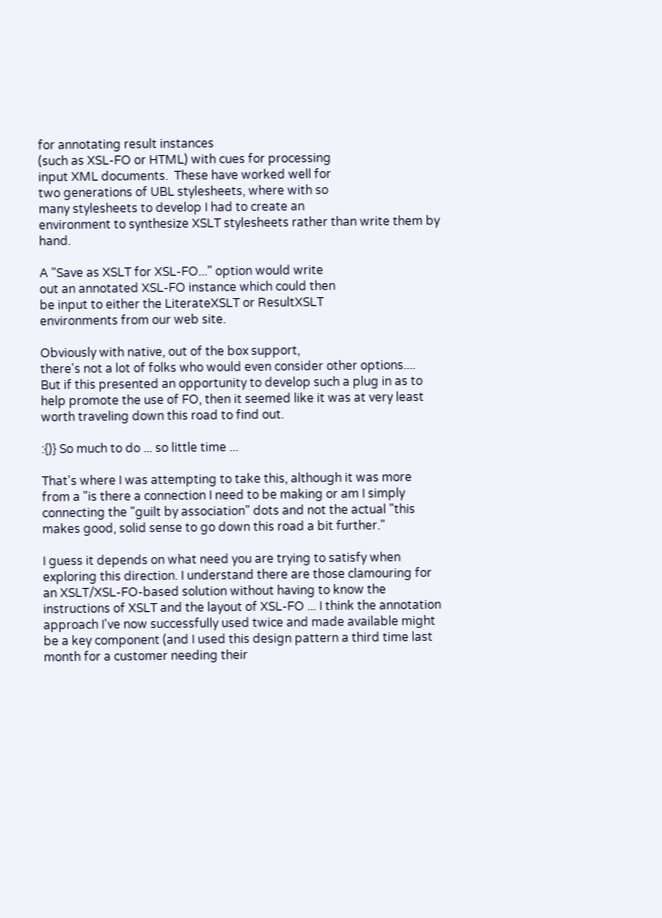for annotating result instances
(such as XSL-FO or HTML) with cues for processing
input XML documents.  These have worked well for
two generations of UBL stylesheets, where with so
many stylesheets to develop I had to create an
environment to synthesize XSLT stylesheets rather than write them by hand.

A "Save as XSLT for XSL-FO..." option would write
out an annotated XSL-FO instance which could then
be input to either the LiterateXSLT or ResultXSLT
environments from our web site.

Obviously with native, out of the box support,
there's not a lot of folks who would even consider other options....
But if this presented an opportunity to develop such a plug in as to
help promote the use of FO, then it seemed like it was at very least
worth traveling down this road to find out.

:{)} So much to do ... so little time ...

That's where I was attempting to take this, although it was more
from a "is there a connection I need to be making or am I simply
connecting the "guilt by association" dots and not the actual "this
makes good, solid sense to go down this road a bit further."

I guess it depends on what need you are trying to satisfy when exploring this direction. I understand there are those clamouring for an XSLT/XSL-FO-based solution without having to know the instructions of XSLT and the layout of XSL-FO ... I think the annotation approach I've now successfully used twice and made available might be a key component (and I used this design pattern a third time last month for a customer needing their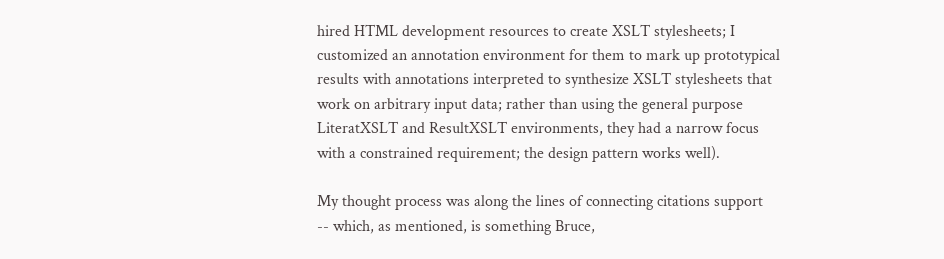hired HTML development resources to create XSLT stylesheets; I customized an annotation environment for them to mark up prototypical results with annotations interpreted to synthesize XSLT stylesheets that work on arbitrary input data; rather than using the general purpose LiteratXSLT and ResultXSLT environments, they had a narrow focus with a constrained requirement; the design pattern works well).

My thought process was along the lines of connecting citations support
-- which, as mentioned, is something Bruce,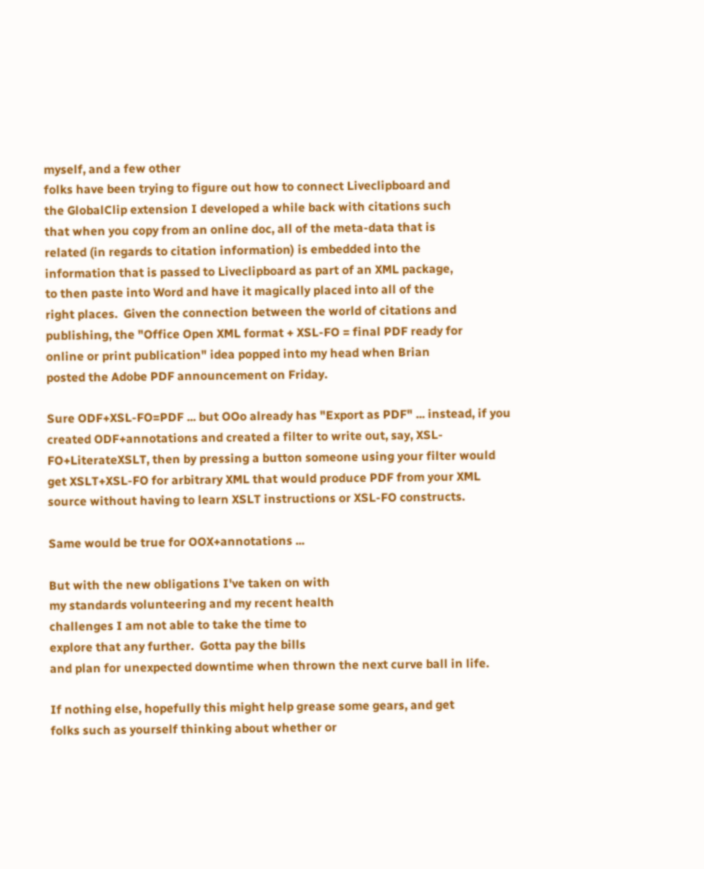myself, and a few other
folks have been trying to figure out how to connect Liveclipboard and
the GlobalClip extension I developed a while back with citations such
that when you copy from an online doc, all of the meta-data that is
related (in regards to citation information) is embedded into the
information that is passed to Liveclipboard as part of an XML package,
to then paste into Word and have it magically placed into all of the
right places.  Given the connection between the world of citations and
publishing, the "Office Open XML format + XSL-FO = final PDF ready for
online or print publication" idea popped into my head when Brian
posted the Adobe PDF announcement on Friday.

Sure ODF+XSL-FO=PDF ... but OOo already has "Export as PDF" ... instead, if you created ODF+annotations and created a filter to write out, say, XSL-FO+LiterateXSLT, then by pressing a button someone using your filter would get XSLT+XSL-FO for arbitrary XML that would produce PDF from your XML source without having to learn XSLT instructions or XSL-FO constructs.

Same would be true for OOX+annotations ...

But with the new obligations I've taken on with
my standards volunteering and my recent health
challenges I am not able to take the time to
explore that any further.  Gotta pay the bills
and plan for unexpected downtime when thrown the next curve ball in life.

If nothing else, hopefully this might help grease some gears, and get
folks such as yourself thinking about whether or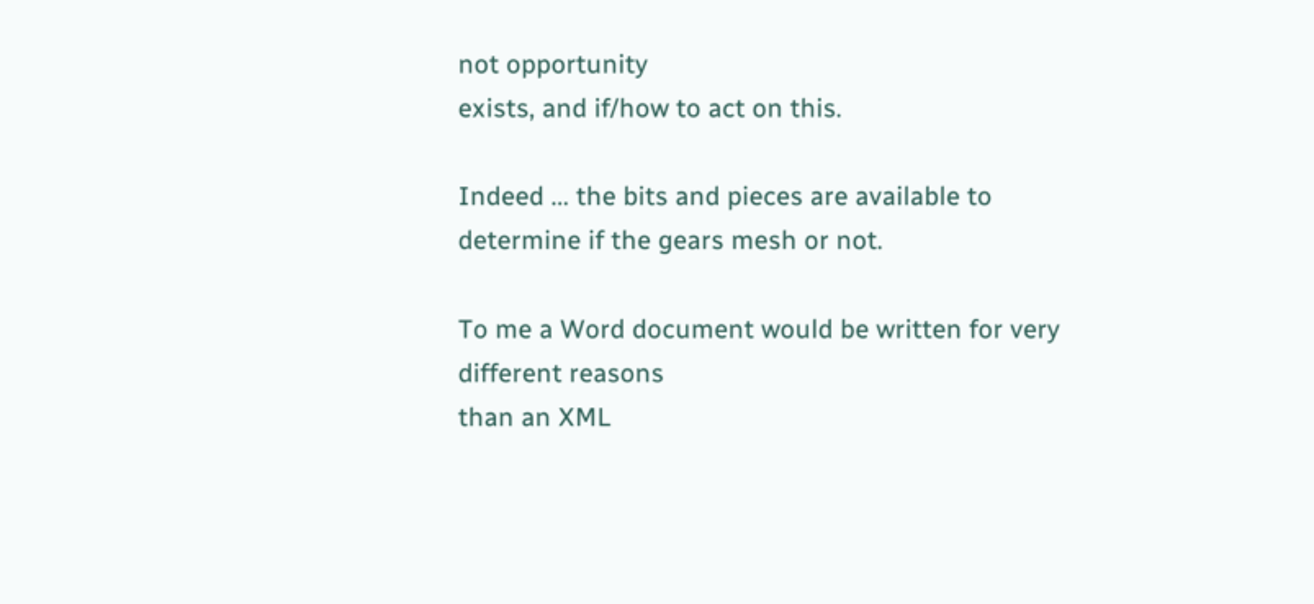not opportunity
exists, and if/how to act on this.

Indeed ... the bits and pieces are available to determine if the gears mesh or not.

To me a Word document would be written for very different reasons
than an XML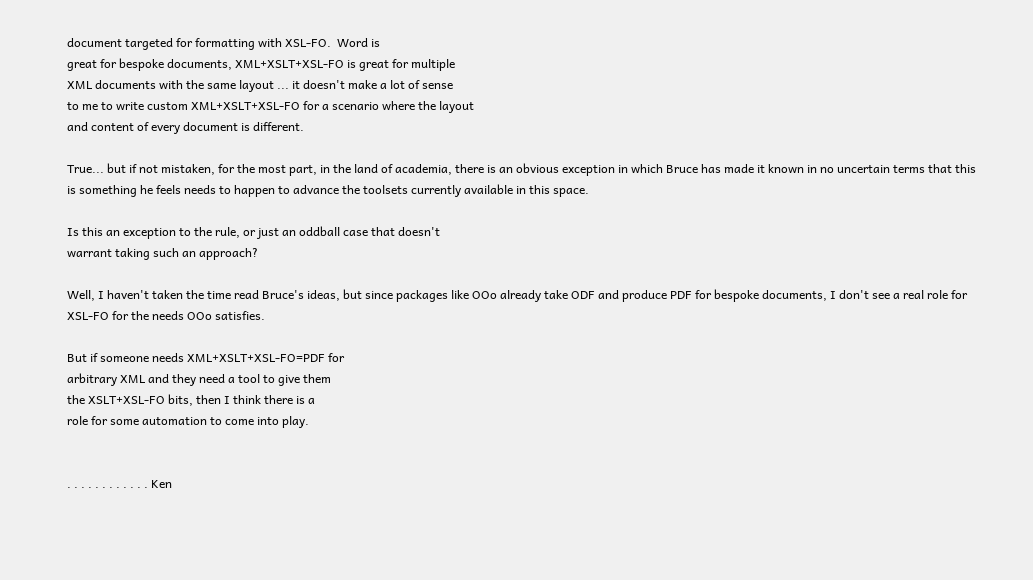document targeted for formatting with XSL-FO.  Word is
great for bespoke documents, XML+XSLT+XSL-FO is great for multiple
XML documents with the same layout ... it doesn't make a lot of sense
to me to write custom XML+XSLT+XSL-FO for a scenario where the layout
and content of every document is different.

True... but if not mistaken, for the most part, in the land of academia, there is an obvious exception in which Bruce has made it known in no uncertain terms that this is something he feels needs to happen to advance the toolsets currently available in this space.

Is this an exception to the rule, or just an oddball case that doesn't
warrant taking such an approach?

Well, I haven't taken the time read Bruce's ideas, but since packages like OOo already take ODF and produce PDF for bespoke documents, I don't see a real role for XSL-FO for the needs OOo satisfies.

But if someone needs XML+XSLT+XSL-FO=PDF for
arbitrary XML and they need a tool to give them
the XSLT+XSL-FO bits, then I think there is a
role for some automation to come into play.


. . . . . . . . . . . . Ken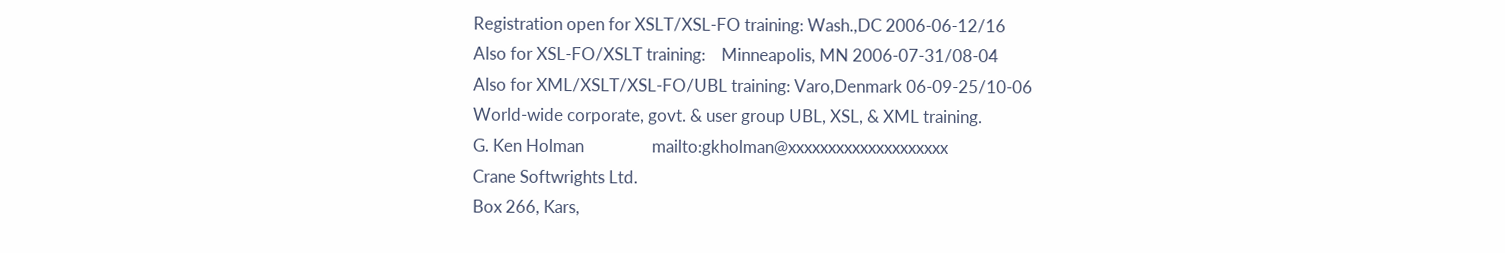Registration open for XSLT/XSL-FO training: Wash.,DC 2006-06-12/16
Also for XSL-FO/XSLT training:    Minneapolis, MN 2006-07-31/08-04
Also for XML/XSLT/XSL-FO/UBL training: Varo,Denmark 06-09-25/10-06
World-wide corporate, govt. & user group UBL, XSL, & XML training.
G. Ken Holman                 mailto:gkholman@xxxxxxxxxxxxxxxxxxxx
Crane Softwrights Ltd.
Box 266, Kars,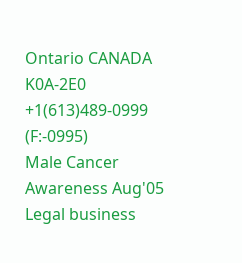Ontario CANADA K0A-2E0    +1(613)489-0999 (F:-0995)
Male Cancer Awareness Aug'05
Legal business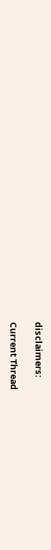disclaimers:

Current Thread